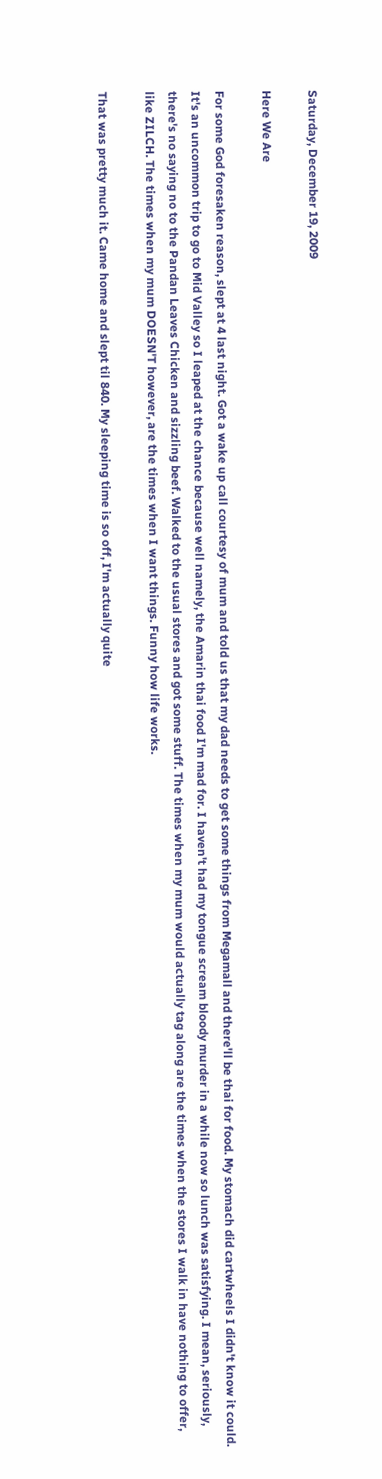Saturday, December 19, 2009

Here We Are

For some God foresaken reason, slept at 4 last night. Got a wake up call courtesy of mum and told us that my dad needs to get some things from Megamall and there'll be thai for food. My stomach did cartwheels I didn't know it could. It's an uncommon trip to go to Mid Valley so I leaped at the chance because well namely, the Amarin thai food I'm mad for. I haven't had my tongue scream bloody murder in a while now so lunch was satisfying. I mean, seriously, there's no saying no to the Pandan Leaves Chicken and sizzling beef. Walked to the usual stores and got some stuff. The times when my mum would actually tag along are the times when the stores I walk in have nothing to offer, like ZILCH. The times when my mum DOESN'T however, are the times when I want things. Funny how life works.

That was pretty much it. Came home and slept til 840. My sleeping time is so off, I'm actually quite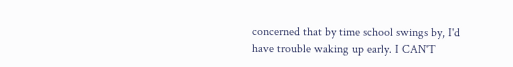concerned that by time school swings by, I'd have trouble waking up early. I CAN'T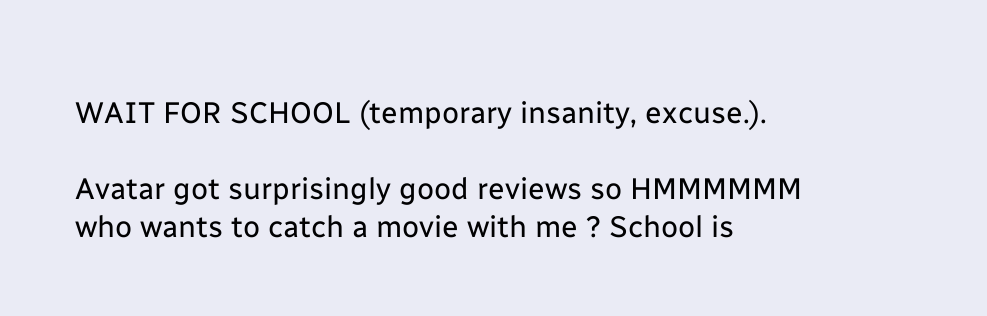WAIT FOR SCHOOL (temporary insanity, excuse.).

Avatar got surprisingly good reviews so HMMMMMM who wants to catch a movie with me ? School is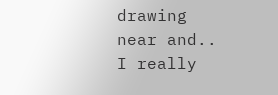drawing near and.. I really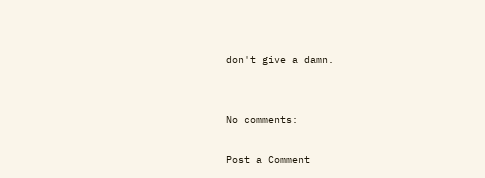don't give a damn.


No comments:

Post a Comment